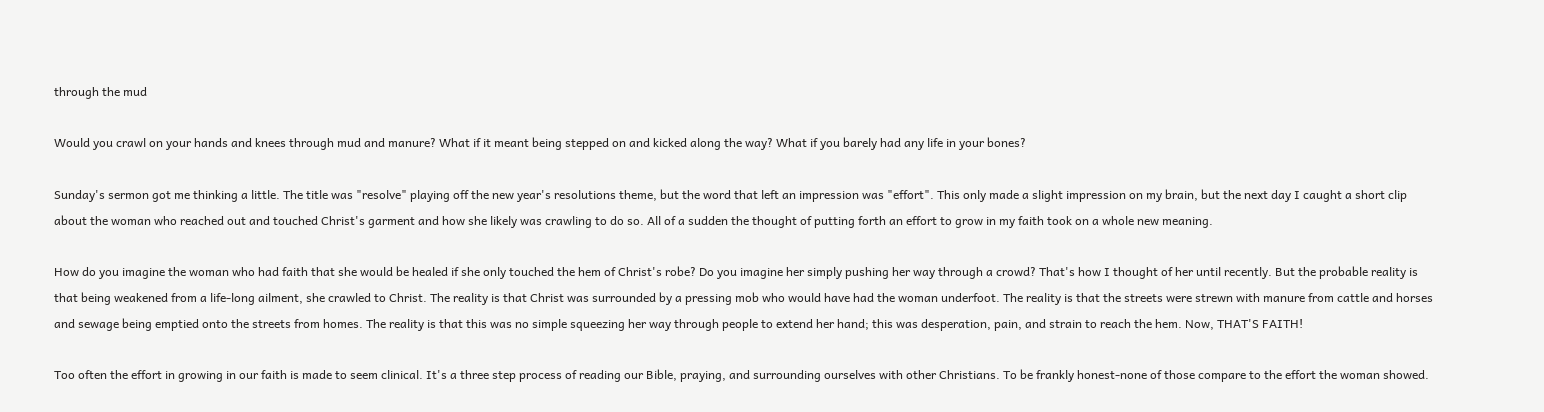through the mud

Would you crawl on your hands and knees through mud and manure? What if it meant being stepped on and kicked along the way? What if you barely had any life in your bones?

Sunday's sermon got me thinking a little. The title was "resolve" playing off the new year's resolutions theme, but the word that left an impression was "effort". This only made a slight impression on my brain, but the next day I caught a short clip about the woman who reached out and touched Christ's garment and how she likely was crawling to do so. All of a sudden the thought of putting forth an effort to grow in my faith took on a whole new meaning.

How do you imagine the woman who had faith that she would be healed if she only touched the hem of Christ's robe? Do you imagine her simply pushing her way through a crowd? That's how I thought of her until recently. But the probable reality is that being weakened from a life-long ailment, she crawled to Christ. The reality is that Christ was surrounded by a pressing mob who would have had the woman underfoot. The reality is that the streets were strewn with manure from cattle and horses and sewage being emptied onto the streets from homes. The reality is that this was no simple squeezing her way through people to extend her hand; this was desperation, pain, and strain to reach the hem. Now, THAT'S FAITH!

Too often the effort in growing in our faith is made to seem clinical. It's a three step process of reading our Bible, praying, and surrounding ourselves with other Christians. To be frankly honest-none of those compare to the effort the woman showed.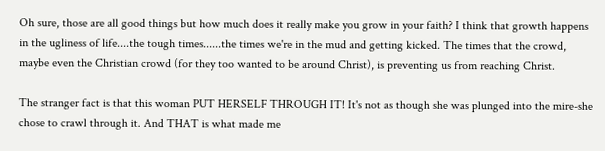Oh sure, those are all good things but how much does it really make you grow in your faith? I think that growth happens in the ugliness of life....the tough times......the times we're in the mud and getting kicked. The times that the crowd, maybe even the Christian crowd (for they too wanted to be around Christ), is preventing us from reaching Christ.

The stranger fact is that this woman PUT HERSELF THROUGH IT! It's not as though she was plunged into the mire-she chose to crawl through it. And THAT is what made me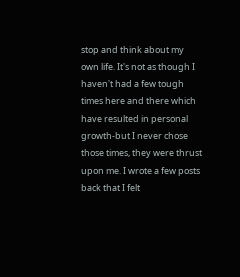stop and think about my own life. It's not as though I haven't had a few tough times here and there which have resulted in personal growth-but I never chose those times, they were thrust upon me. I wrote a few posts back that I felt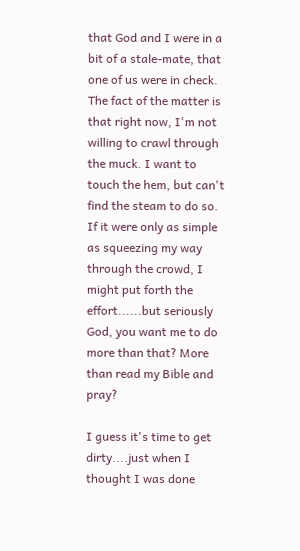that God and I were in a bit of a stale-mate, that one of us were in check. The fact of the matter is that right now, I'm not willing to crawl through the muck. I want to touch the hem, but can't find the steam to do so. If it were only as simple as squeezing my way through the crowd, I might put forth the effort......but seriously God, you want me to do more than that? More than read my Bible and pray?

I guess it's time to get dirty....just when I thought I was done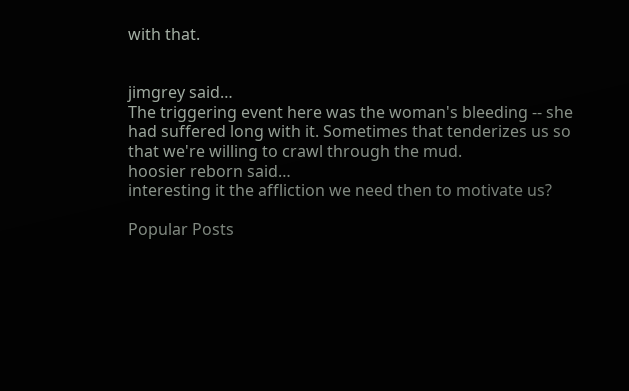with that.


jimgrey said…
The triggering event here was the woman's bleeding -- she had suffered long with it. Sometimes that tenderizes us so that we're willing to crawl through the mud.
hoosier reborn said…
interesting it the affliction we need then to motivate us?

Popular Posts